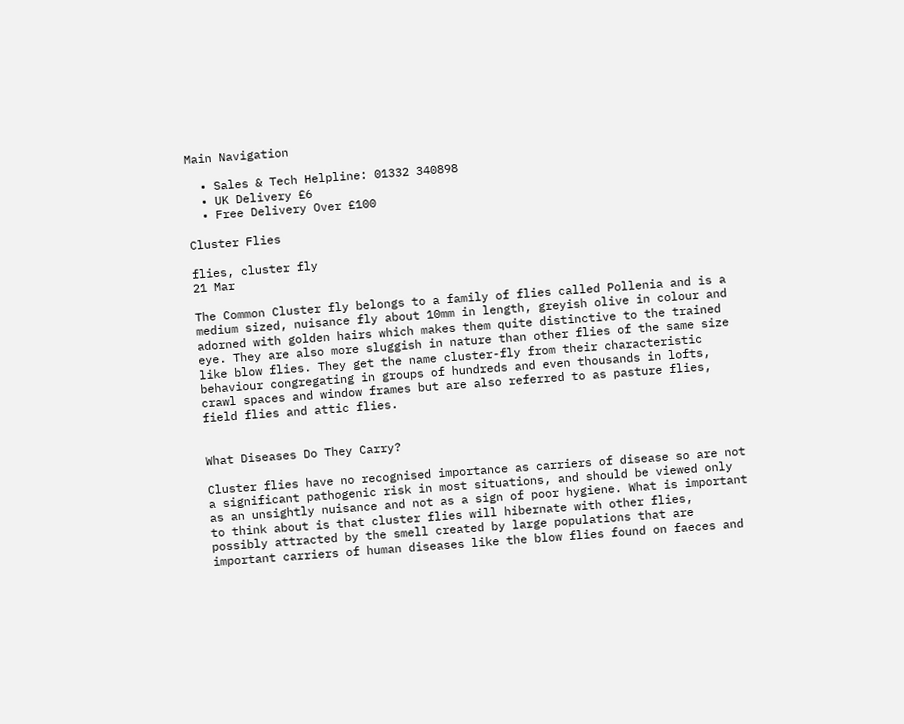Main Navigation

  • Sales & Tech Helpline: 01332 340898
  • UK Delivery £6
  • Free Delivery Over £100

Cluster Flies

flies, cluster fly
21 Mar

The Common Cluster fly belongs to a family of flies called Pollenia and is a medium sized, nuisance fly about 10mm in length, greyish olive in colour and adorned with golden hairs which makes them quite distinctive to the trained eye. They are also more sluggish in nature than other flies of the same size like blow flies. They get the name cluster-fly from their characteristic behaviour congregating in groups of hundreds and even thousands in lofts, crawl spaces and window frames but are also referred to as pasture flies, field flies and attic flies.


What Diseases Do They Carry?

Cluster flies have no recognised importance as carriers of disease so are not a significant pathogenic risk in most situations, and should be viewed only as an unsightly nuisance and not as a sign of poor hygiene. What is important to think about is that cluster flies will hibernate with other flies, possibly attracted by the smell created by large populations that are important carriers of human diseases like the blow flies found on faeces and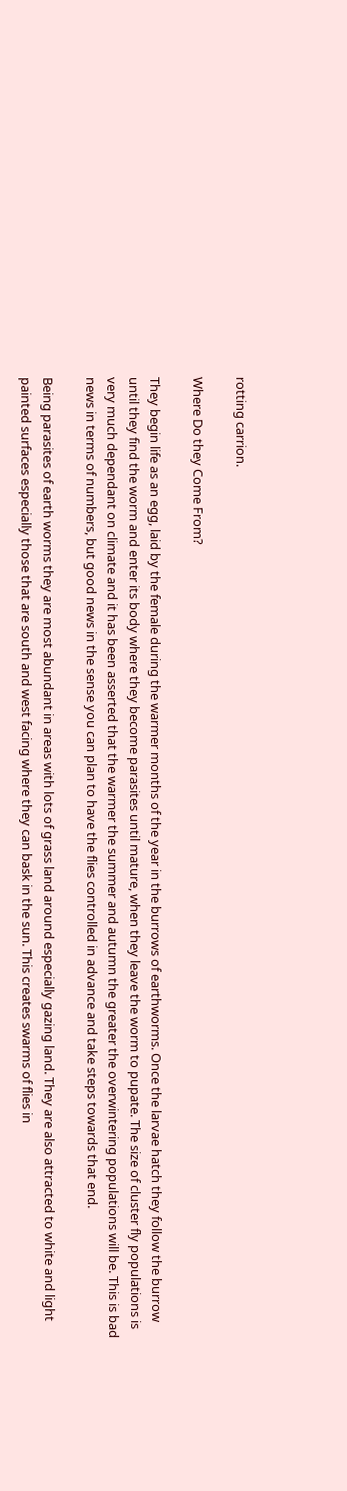rotting carrion.

Where Do they Come From?

They begin life as an egg, laid by the female during the warmer months of the year in the burrows of earthworms. Once the larvae hatch they follow the burrow until they find the worm and enter its body where they become parasites until mature, when they leave the worm to pupate. The size of cluster fly populations is very much dependant on climate and it has been asserted that the warmer the summer and autumn the greater the overwintering populations will be. This is bad news in terms of numbers, but good news in the sense you can plan to have the flies controlled in advance and take steps towards that end.

Being parasites of earth worms they are most abundant in areas with lots of grass land around especially gazing land. They are also attracted to white and light painted surfaces especially those that are south and west facing where they can bask in the sun. This creates swarms of flies in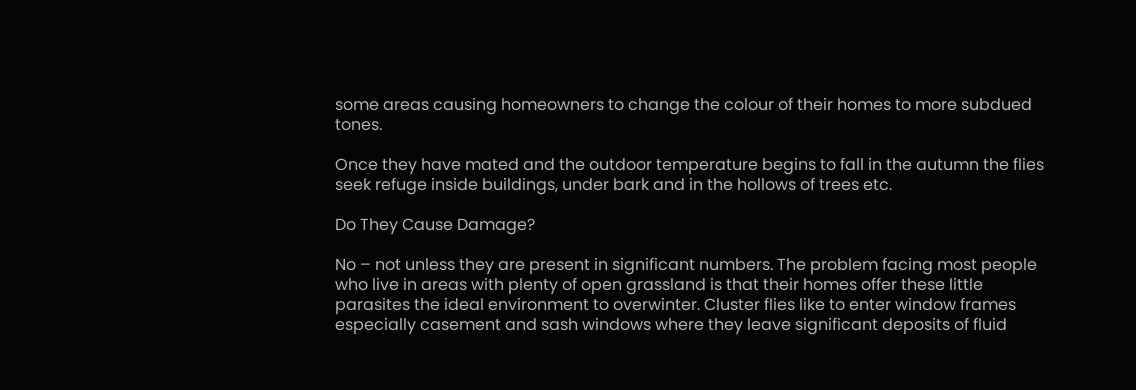some areas causing homeowners to change the colour of their homes to more subdued tones.

Once they have mated and the outdoor temperature begins to fall in the autumn the flies seek refuge inside buildings, under bark and in the hollows of trees etc.

Do They Cause Damage?

No – not unless they are present in significant numbers. The problem facing most people who live in areas with plenty of open grassland is that their homes offer these little parasites the ideal environment to overwinter. Cluster flies like to enter window frames especially casement and sash windows where they leave significant deposits of fluid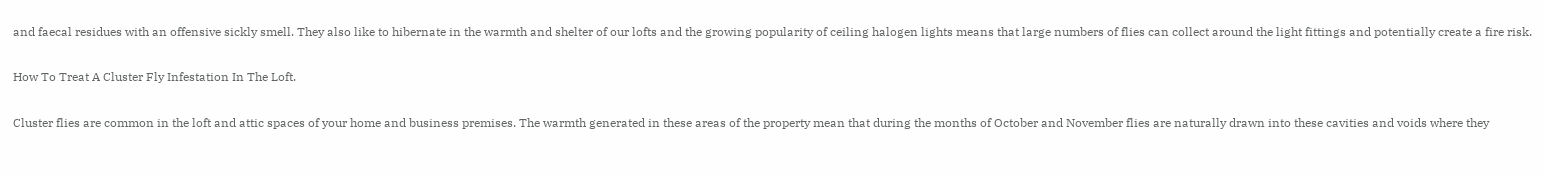and faecal residues with an offensive sickly smell. They also like to hibernate in the warmth and shelter of our lofts and the growing popularity of ceiling halogen lights means that large numbers of flies can collect around the light fittings and potentially create a fire risk.

How To Treat A Cluster Fly Infestation In The Loft.

Cluster flies are common in the loft and attic spaces of your home and business premises. The warmth generated in these areas of the property mean that during the months of October and November flies are naturally drawn into these cavities and voids where they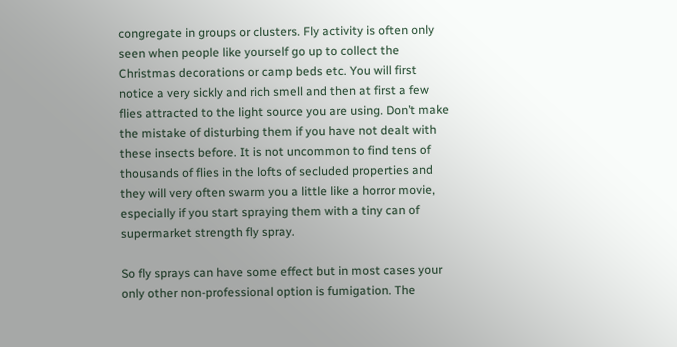congregate in groups or clusters. Fly activity is often only seen when people like yourself go up to collect the Christmas decorations or camp beds etc. You will first notice a very sickly and rich smell and then at first a few flies attracted to the light source you are using. Don’t make the mistake of disturbing them if you have not dealt with these insects before. It is not uncommon to find tens of thousands of flies in the lofts of secluded properties and they will very often swarm you a little like a horror movie, especially if you start spraying them with a tiny can of supermarket strength fly spray.

So fly sprays can have some effect but in most cases your only other non-professional option is fumigation. The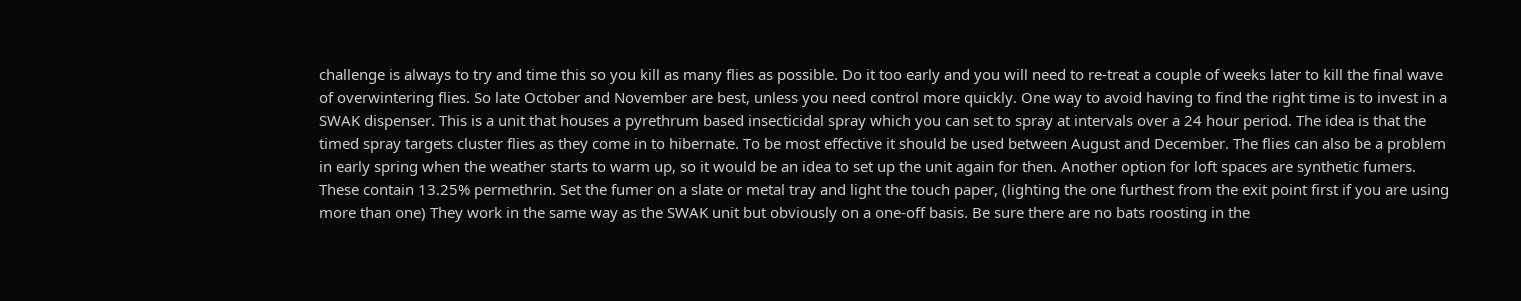challenge is always to try and time this so you kill as many flies as possible. Do it too early and you will need to re-treat a couple of weeks later to kill the final wave of overwintering flies. So late October and November are best, unless you need control more quickly. One way to avoid having to find the right time is to invest in a SWAK dispenser. This is a unit that houses a pyrethrum based insecticidal spray which you can set to spray at intervals over a 24 hour period. The idea is that the timed spray targets cluster flies as they come in to hibernate. To be most effective it should be used between August and December. The flies can also be a problem in early spring when the weather starts to warm up, so it would be an idea to set up the unit again for then. Another option for loft spaces are synthetic fumers. These contain 13.25% permethrin. Set the fumer on a slate or metal tray and light the touch paper, (lighting the one furthest from the exit point first if you are using more than one) They work in the same way as the SWAK unit but obviously on a one-off basis. Be sure there are no bats roosting in the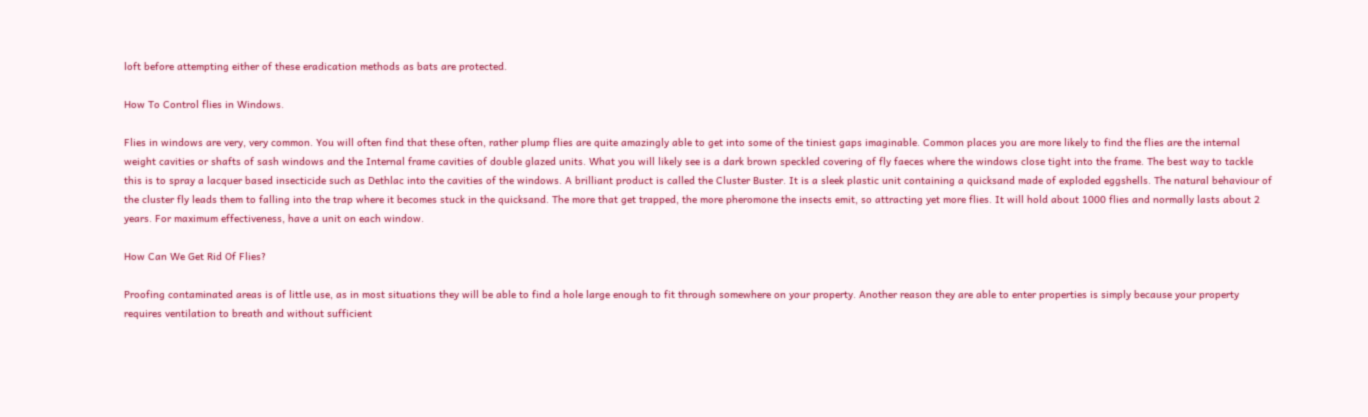loft before attempting either of these eradication methods as bats are protected.

How To Control flies in Windows.

Flies in windows are very, very common. You will often find that these often, rather plump flies are quite amazingly able to get into some of the tiniest gaps imaginable. Common places you are more likely to find the flies are the internal weight cavities or shafts of sash windows and the Internal frame cavities of double glazed units. What you will likely see is a dark brown speckled covering of fly faeces where the windows close tight into the frame. The best way to tackle this is to spray a lacquer based insecticide such as Dethlac into the cavities of the windows. A brilliant product is called the Cluster Buster. It is a sleek plastic unit containing a quicksand made of exploded eggshells. The natural behaviour of the cluster fly leads them to falling into the trap where it becomes stuck in the quicksand. The more that get trapped, the more pheromone the insects emit, so attracting yet more flies. It will hold about 1000 flies and normally lasts about 2 years. For maximum effectiveness, have a unit on each window.

How Can We Get Rid Of Flies?

Proofing contaminated areas is of little use, as in most situations they will be able to find a hole large enough to fit through somewhere on your property. Another reason they are able to enter properties is simply because your property requires ventilation to breath and without sufficient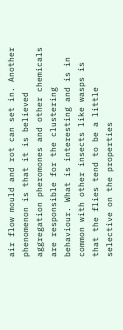air flow mould and rot can set in. Another phenomenon is that it is believed aggregation pheromones and other chemicals are responsible for the clustering behaviour. What is interesting and is in common with other insects like wasps is that the flies tend to be a little selective on the properties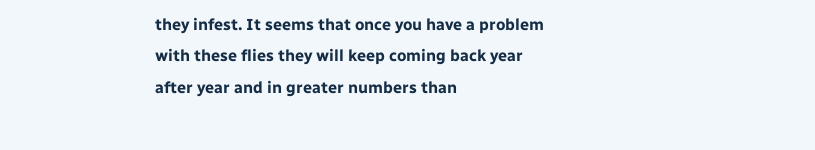they infest. It seems that once you have a problem with these flies they will keep coming back year after year and in greater numbers than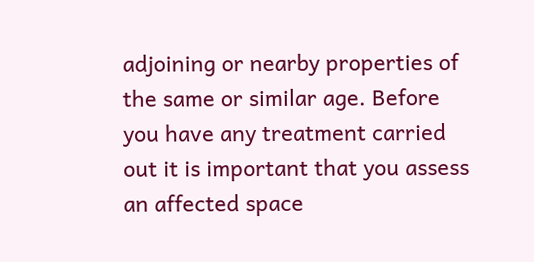adjoining or nearby properties of the same or similar age. Before you have any treatment carried out it is important that you assess an affected space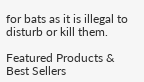for bats as it is illegal to disturb or kill them.

Featured Products & Best Sellers